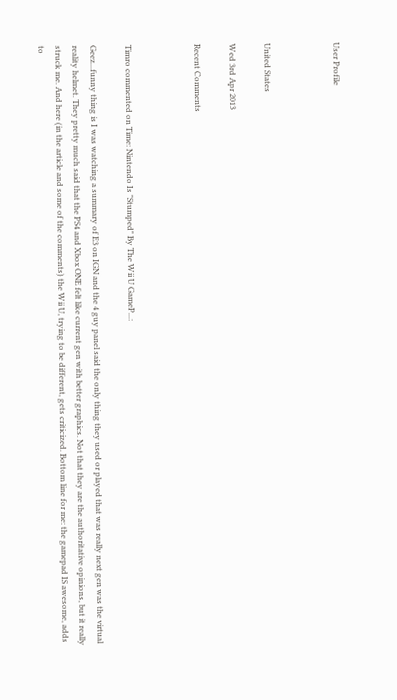User Profile



United States

Wed 3rd Apr 2013

Recent Comments



Timro commented on Time: Nintendo Is "Stumped" By The Wii U GameP...:

Geez...funny thing is I was watching a summary of E3 on IGN and the 4 guy panel said the only thing they used or played that was really next gen was the virtual reality helmet. They pretty much said that the PS4 and Xbox ONE felt like current gen with better graphics. Not that they are the authoritative opinions, but it really struck me. And here (in the article and some of the comments) the Wii U, trying to be different, gets criticized. Bottom line for me: the gamepad IS awesome, adds to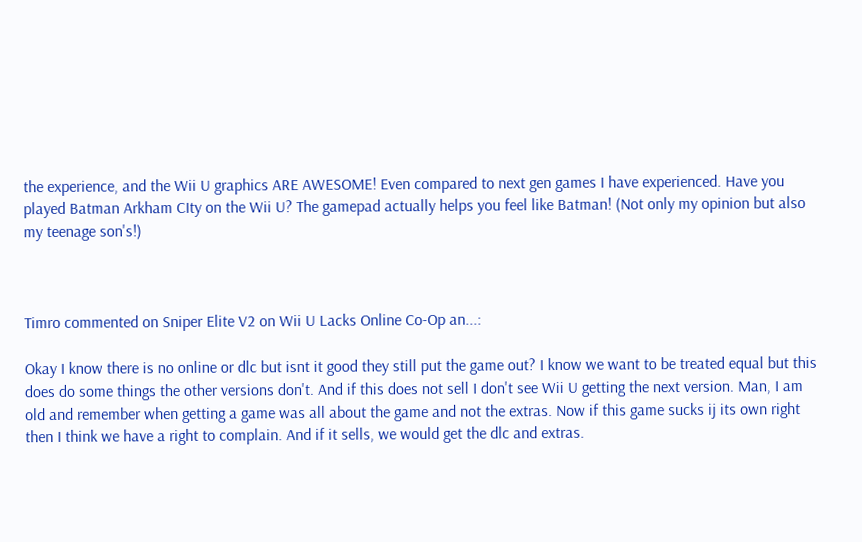the experience, and the Wii U graphics ARE AWESOME! Even compared to next gen games I have experienced. Have you played Batman Arkham CIty on the Wii U? The gamepad actually helps you feel like Batman! (Not only my opinion but also my teenage son's!)



Timro commented on Sniper Elite V2 on Wii U Lacks Online Co-Op an...:

Okay I know there is no online or dlc but isnt it good they still put the game out? I know we want to be treated equal but this does do some things the other versions don't. And if this does not sell I don't see Wii U getting the next version. Man, I am old and remember when getting a game was all about the game and not the extras. Now if this game sucks ij its own right then I think we have a right to complain. And if it sells, we would get the dlc and extras.